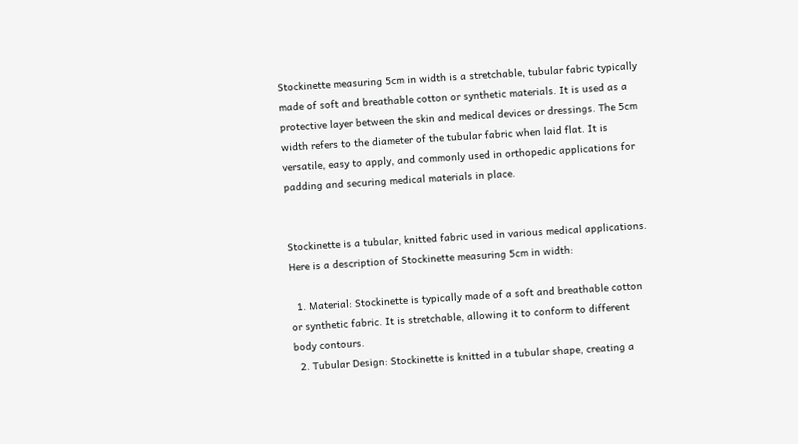Stockinette measuring 5cm in width is a stretchable, tubular fabric typically made of soft and breathable cotton or synthetic materials. It is used as a protective layer between the skin and medical devices or dressings. The 5cm width refers to the diameter of the tubular fabric when laid flat. It is versatile, easy to apply, and commonly used in orthopedic applications for padding and securing medical materials in place.


Stockinette is a tubular, knitted fabric used in various medical applications. Here is a description of Stockinette measuring 5cm in width:

  1. Material: Stockinette is typically made of a soft and breathable cotton or synthetic fabric. It is stretchable, allowing it to conform to different body contours.
  2. Tubular Design: Stockinette is knitted in a tubular shape, creating a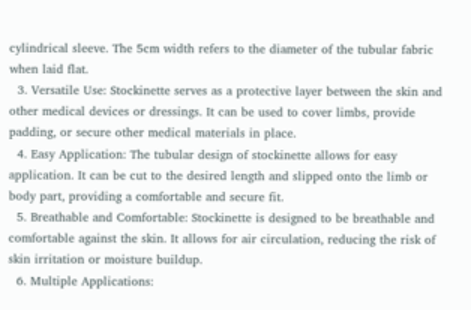cylindrical sleeve. The 5cm width refers to the diameter of the tubular fabric when laid flat.
  3. Versatile Use: Stockinette serves as a protective layer between the skin and other medical devices or dressings. It can be used to cover limbs, provide padding, or secure other medical materials in place.
  4. Easy Application: The tubular design of stockinette allows for easy application. It can be cut to the desired length and slipped onto the limb or body part, providing a comfortable and secure fit.
  5. Breathable and Comfortable: Stockinette is designed to be breathable and comfortable against the skin. It allows for air circulation, reducing the risk of skin irritation or moisture buildup.
  6. Multiple Applications: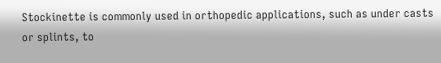Stockinette is commonly used in orthopedic applications, such as under casts or splints, to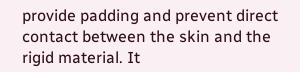provide padding and prevent direct contact between the skin and the rigid material. It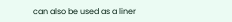can also be used as a liner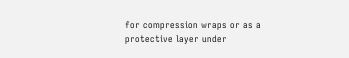for compression wraps or as a protective layer under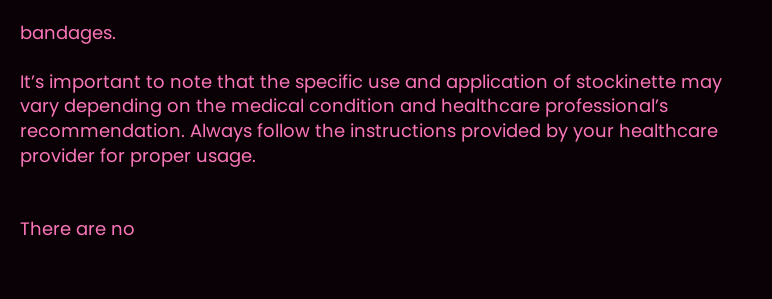bandages.

It’s important to note that the specific use and application of stockinette may vary depending on the medical condition and healthcare professional’s recommendation. Always follow the instructions provided by your healthcare provider for proper usage.


There are no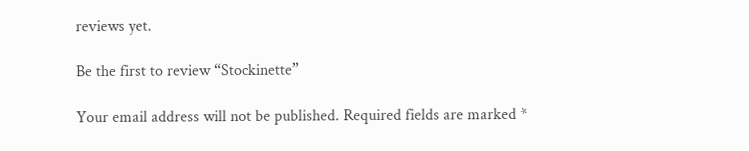reviews yet.

Be the first to review “Stockinette”

Your email address will not be published. Required fields are marked *